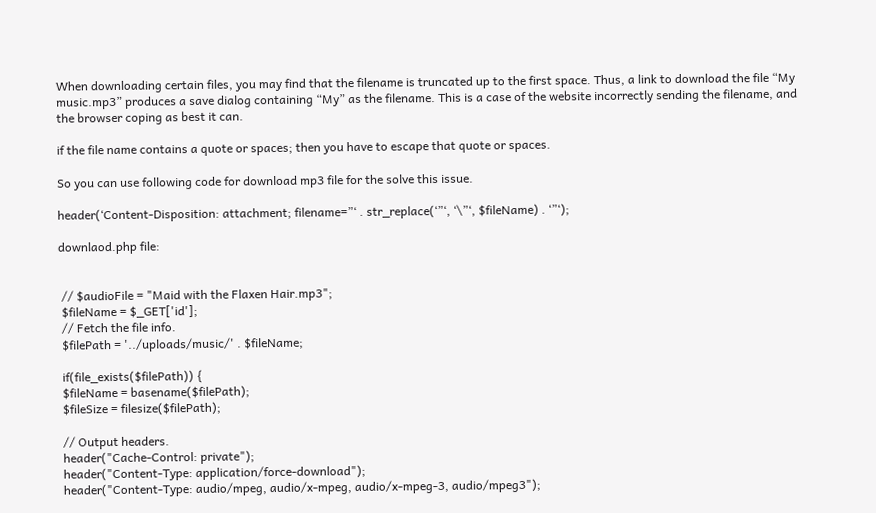When downloading certain files, you may find that the filename is truncated up to the first space. Thus, a link to download the file “My music.mp3” produces a save dialog containing “My” as the filename. This is a case of the website incorrectly sending the filename, and the browser coping as best it can.

if the file name contains a quote or spaces; then you have to escape that quote or spaces.

So you can use following code for download mp3 file for the solve this issue.

header(‘Content-Disposition: attachment; filename=”‘ . str_replace(‘”‘, ‘\”‘, $fileName) . ‘”‘);

downlaod.php file:


 // $audioFile = "Maid with the Flaxen Hair.mp3";
 $fileName = $_GET['id'];
 // Fetch the file info.
 $filePath = '../uploads/music/' . $fileName;

 if(file_exists($filePath)) {
 $fileName = basename($filePath);
 $fileSize = filesize($filePath);

 // Output headers.
 header("Cache-Control: private");
 header("Content-Type: application/force-download");
 header("Content-Type: audio/mpeg, audio/x-mpeg, audio/x-mpeg-3, audio/mpeg3");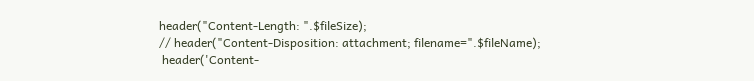header("Content-Length: ".$fileSize);
// header("Content-Disposition: attachment; filename=".$fileName);
 header('Content-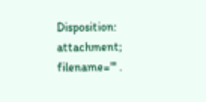Disposition: attachment; filename="' .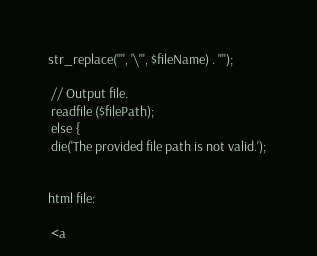str_replace('"', '\"', $fileName) . '"');

 // Output file.
 readfile ($filePath);
 else {
 die('The provided file path is not valid.');


html file:

 <a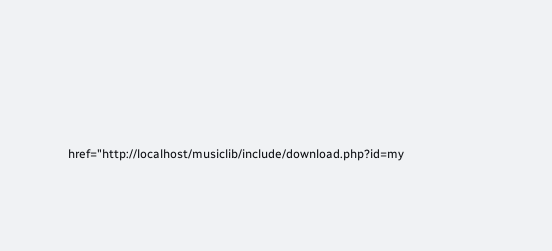href="http://localhost/musiclib/include/download.php?id=my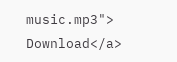music.mp3"> Download</a>